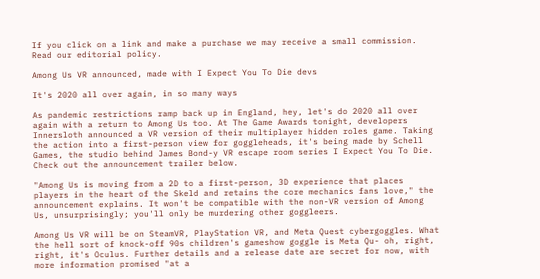If you click on a link and make a purchase we may receive a small commission. Read our editorial policy.

Among Us VR announced, made with I Expect You To Die devs

It's 2020 all over again, in so many ways

As pandemic restrictions ramp back up in England, hey, let's do 2020 all over again with a return to Among Us too. At The Game Awards tonight, developers Innersloth announced a VR version of their multiplayer hidden roles game. Taking the action into a first-person view for goggleheads, it's being made by Schell Games, the studio behind James Bond-y VR escape room series I Expect You To Die. Check out the announcement trailer below.

"Among Us is moving from a 2D to a first-person, 3D experience that places players in the heart of the Skeld and retains the core mechanics fans love," the announcement explains. It won't be compatible with the non-VR version of Among Us, unsurprisingly; you'll only be murdering other goggleers.

Among Us VR will be on SteamVR, PlayStation VR, and Meta Quest cybergoggles. What the hell sort of knock-off 90s children's gameshow goggle is Meta Qu- oh, right, right, it's Oculus. Further details and a release date are secret for now, with more information promised "at a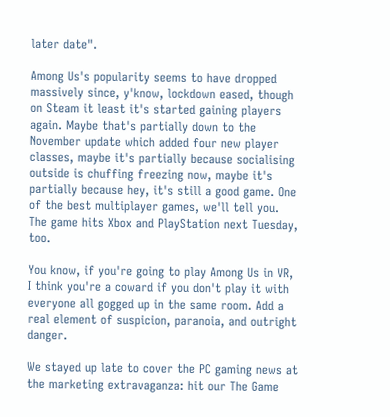later date".

Among Us's popularity seems to have dropped massively since, y'know, lockdown eased, though on Steam it least it's started gaining players again. Maybe that's partially down to the November update which added four new player classes, maybe it's partially because socialising outside is chuffing freezing now, maybe it's partially because hey, it's still a good game. One of the best multiplayer games, we'll tell you. The game hits Xbox and PlayStation next Tuesday, too.

You know, if you're going to play Among Us in VR, I think you're a coward if you don't play it with everyone all gogged up in the same room. Add a real element of suspicion, paranoia, and outright danger.

We stayed up late to cover the PC gaming news at the marketing extravaganza: hit our The Game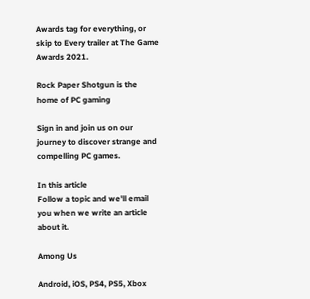Awards tag for everything, or skip to Every trailer at The Game Awards 2021.

Rock Paper Shotgun is the home of PC gaming

Sign in and join us on our journey to discover strange and compelling PC games.

In this article
Follow a topic and we'll email you when we write an article about it.

Among Us

Android, iOS, PS4, PS5, Xbox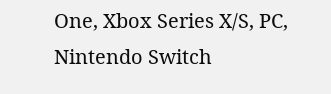One, Xbox Series X/S, PC, Nintendo Switch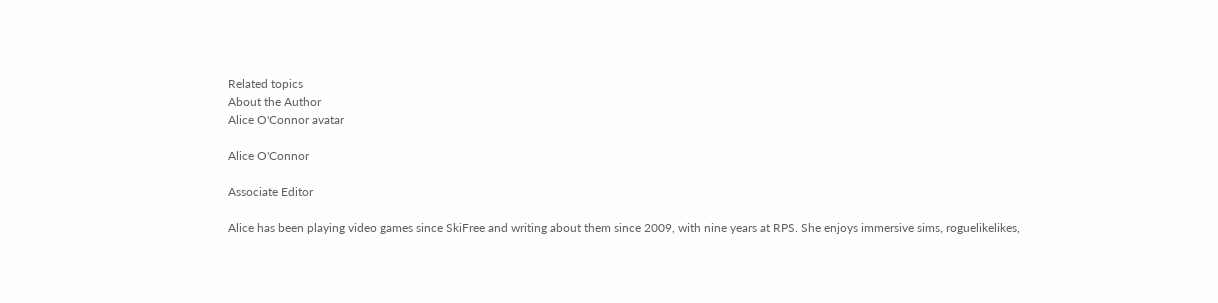Related topics
About the Author
Alice O'Connor avatar

Alice O'Connor

Associate Editor

Alice has been playing video games since SkiFree and writing about them since 2009, with nine years at RPS. She enjoys immersive sims, roguelikelikes,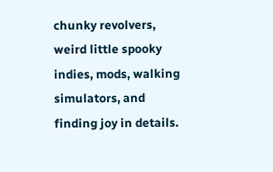chunky revolvers, weird little spooky indies, mods, walking simulators, and finding joy in details.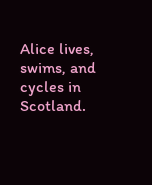Alice lives, swims, and cycles in Scotland.